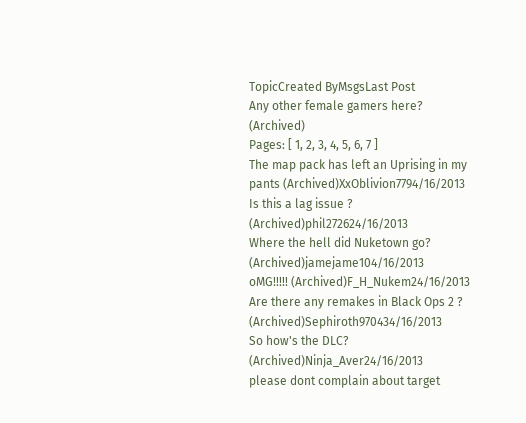TopicCreated ByMsgsLast Post
Any other female gamers here? (Archived)
Pages: [ 1, 2, 3, 4, 5, 6, 7 ]
The map pack has left an Uprising in my pants (Archived)XxOblivion7794/16/2013
Is this a lag issue ? (Archived)phil272624/16/2013
Where the hell did Nuketown go? (Archived)jamejame104/16/2013
oMG!!!!! (Archived)F_H_Nukem24/16/2013
Are there any remakes in Black Ops 2 ? (Archived)Sephiroth970434/16/2013
So how's the DLC? (Archived)Ninja_Aver24/16/2013
please dont complain about target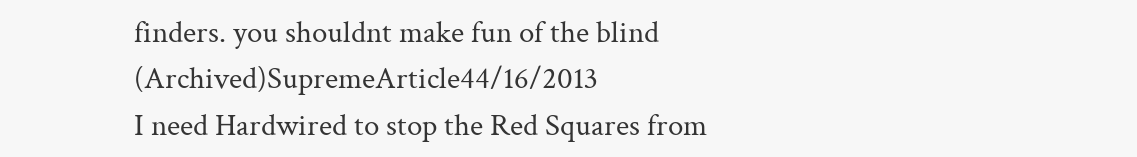finders. you shouldnt make fun of the blind (Archived)SupremeArticle44/16/2013
I need Hardwired to stop the Red Squares from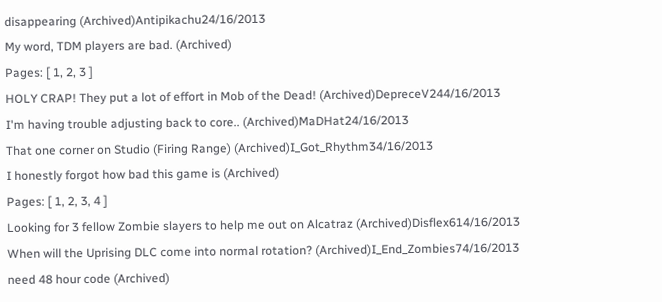disappearing (Archived)Antipikachu24/16/2013
My word, TDM players are bad. (Archived)
Pages: [ 1, 2, 3 ]
HOLY CRAP! They put a lot of effort in Mob of the Dead! (Archived)DepreceV244/16/2013
I'm having trouble adjusting back to core.. (Archived)MaDHat24/16/2013
That one corner on Studio (Firing Range) (Archived)I_Got_Rhythm34/16/2013
I honestly forgot how bad this game is (Archived)
Pages: [ 1, 2, 3, 4 ]
Looking for 3 fellow Zombie slayers to help me out on Alcatraz (Archived)Disflex614/16/2013
When will the Uprising DLC come into normal rotation? (Archived)I_End_Zombies74/16/2013
need 48 hour code (Archived)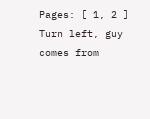Pages: [ 1, 2 ]
Turn left, guy comes from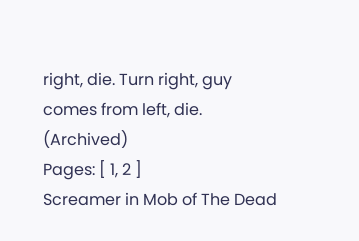right, die. Turn right, guy comes from left, die. (Archived)
Pages: [ 1, 2 ]
Screamer in Mob of The Dead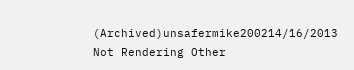(Archived)unsafermike200214/16/2013
Not Rendering Other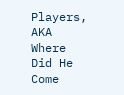Players, AKA Where Did He Come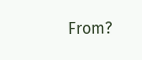From?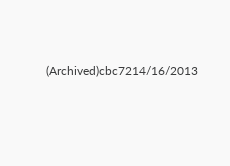(Archived)cbc7214/16/2013